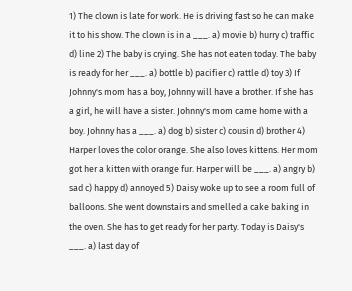1) The clown is late for work. He is driving fast so he can make it to his show. The clown is in a ___. a) movie b) hurry c) traffic d) line 2) The baby is crying. She has not eaten today. The baby is ready for her ___. a) bottle b) pacifier c) rattle d) toy 3) If Johnny's mom has a boy, Johnny will have a brother. If she has a girl, he will have a sister. Johnny's mom came home with a boy. Johnny has a ___. a) dog b) sister c) cousin d) brother 4) Harper loves the color orange. She also loves kittens. Her mom got her a kitten with orange fur. Harper will be ___. a) angry b) sad c) happy d) annoyed 5) Daisy woke up to see a room full of balloons. She went downstairs and smelled a cake baking in the oven. She has to get ready for her party. Today is Daisy's ___. a) last day of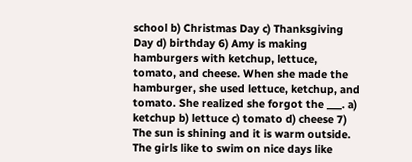school b) Christmas Day c) Thanksgiving Day d) birthday 6) Amy is making hamburgers with ketchup, lettuce, tomato, and cheese. When she made the hamburger, she used lettuce, ketchup, and tomato. She realized she forgot the ___. a) ketchup b) lettuce c) tomato d) cheese 7) The sun is shining and it is warm outside. The girls like to swim on nice days like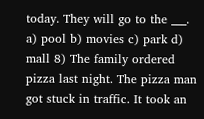today. They will go to the ___. a) pool b) movies c) park d) mall 8) The family ordered pizza last night. The pizza man got stuck in traffic. It took an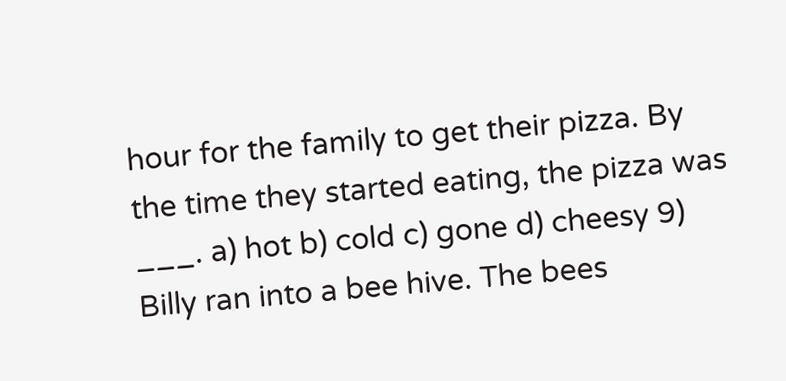hour for the family to get their pizza. By the time they started eating, the pizza was ___. a) hot b) cold c) gone d) cheesy 9) Billy ran into a bee hive. The bees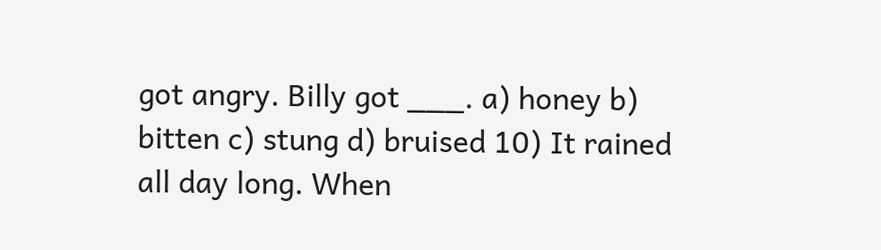got angry. Billy got ___. a) honey b) bitten c) stung d) bruised 10) It rained all day long. When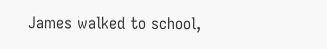James walked to school,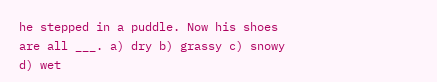he stepped in a puddle. Now his shoes are all ___. a) dry b) grassy c) snowy d) wet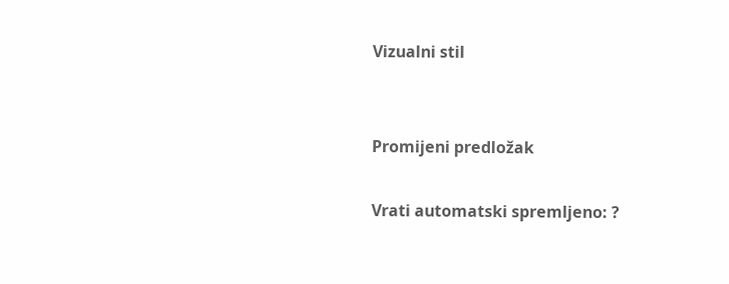Vizualni stil


Promijeni predložak

Vrati automatski spremljeno: ?